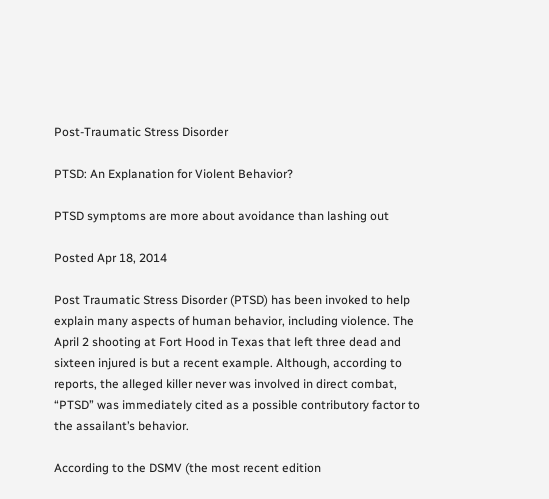Post-Traumatic Stress Disorder

PTSD: An Explanation for Violent Behavior?

PTSD symptoms are more about avoidance than lashing out

Posted Apr 18, 2014

Post Traumatic Stress Disorder (PTSD) has been invoked to help explain many aspects of human behavior, including violence. The April 2 shooting at Fort Hood in Texas that left three dead and sixteen injured is but a recent example. Although, according to reports, the alleged killer never was involved in direct combat, “PTSD” was immediately cited as a possible contributory factor to the assailant’s behavior.

According to the DSMV (the most recent edition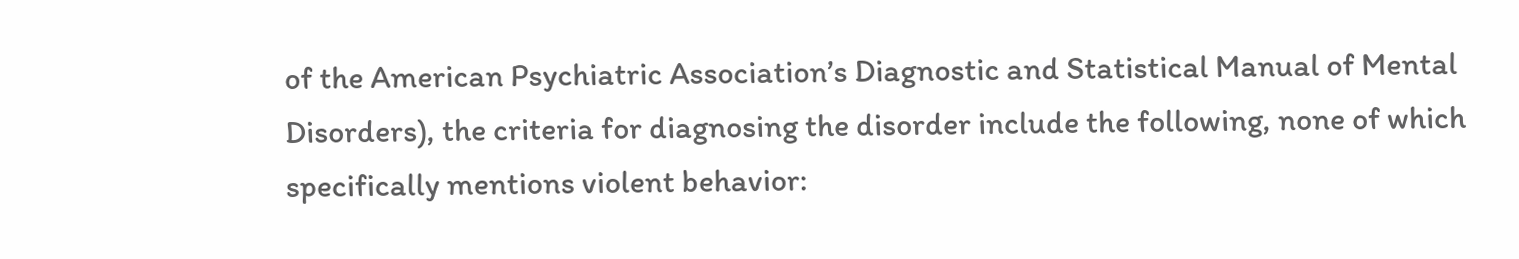of the American Psychiatric Association’s Diagnostic and Statistical Manual of Mental Disorders), the criteria for diagnosing the disorder include the following, none of which specifically mentions violent behavior: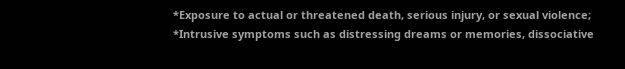*Exposure to actual or threatened death, serious injury, or sexual violence;
*Intrusive symptoms such as distressing dreams or memories, dissociative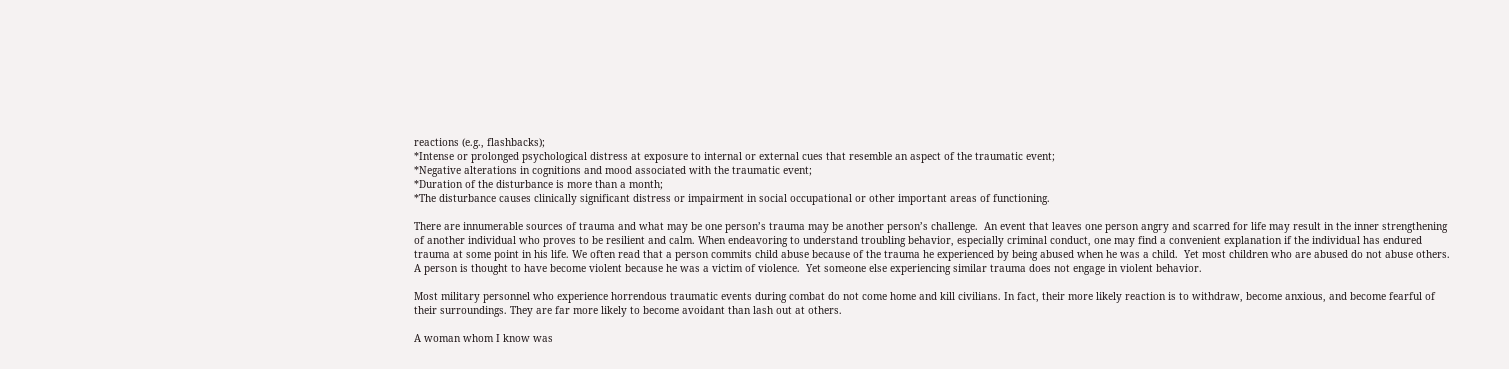reactions (e.g., flashbacks);
*Intense or prolonged psychological distress at exposure to internal or external cues that resemble an aspect of the traumatic event;
*Negative alterations in cognitions and mood associated with the traumatic event;
*Duration of the disturbance is more than a month;
*The disturbance causes clinically significant distress or impairment in social occupational or other important areas of functioning.

There are innumerable sources of trauma and what may be one person’s trauma may be another person’s challenge.  An event that leaves one person angry and scarred for life may result in the inner strengthening of another individual who proves to be resilient and calm. When endeavoring to understand troubling behavior, especially criminal conduct, one may find a convenient explanation if the individual has endured trauma at some point in his life. We often read that a person commits child abuse because of the trauma he experienced by being abused when he was a child.  Yet most children who are abused do not abuse others. A person is thought to have become violent because he was a victim of violence.  Yet someone else experiencing similar trauma does not engage in violent behavior.

Most military personnel who experience horrendous traumatic events during combat do not come home and kill civilians. In fact, their more likely reaction is to withdraw, become anxious, and become fearful of their surroundings. They are far more likely to become avoidant than lash out at others.

A woman whom I know was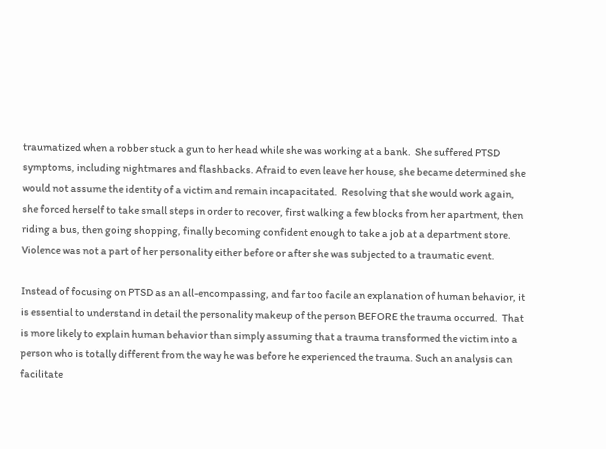traumatized when a robber stuck a gun to her head while she was working at a bank.  She suffered PTSD symptoms, including nightmares and flashbacks. Afraid to even leave her house, she became determined she would not assume the identity of a victim and remain incapacitated.  Resolving that she would work again, she forced herself to take small steps in order to recover, first walking a few blocks from her apartment, then riding a bus, then going shopping, finally becoming confident enough to take a job at a department store.  Violence was not a part of her personality either before or after she was subjected to a traumatic event.

Instead of focusing on PTSD as an all-encompassing, and far too facile an explanation of human behavior, it is essential to understand in detail the personality makeup of the person BEFORE the trauma occurred.  That is more likely to explain human behavior than simply assuming that a trauma transformed the victim into a person who is totally different from the way he was before he experienced the trauma. Such an analysis can facilitate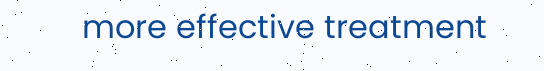more effective treatment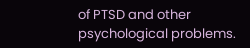of PTSD and other psychological problems.